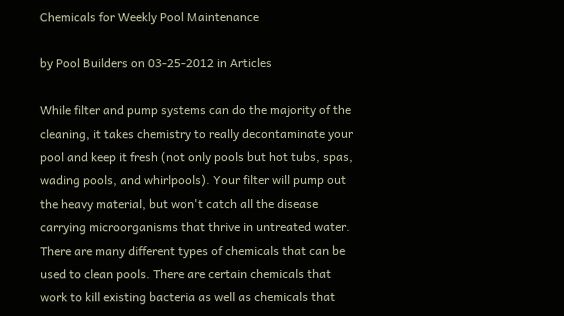Chemicals for Weekly Pool Maintenance

by Pool Builders on 03-25-2012 in Articles

While filter and pump systems can do the majority of the cleaning, it takes chemistry to really decontaminate your pool and keep it fresh (not only pools but hot tubs, spas, wading pools, and whirlpools). Your filter will pump out the heavy material, but won't catch all the disease carrying microorganisms that thrive in untreated water.
There are many different types of chemicals that can be used to clean pools. There are certain chemicals that work to kill existing bacteria as well as chemicals that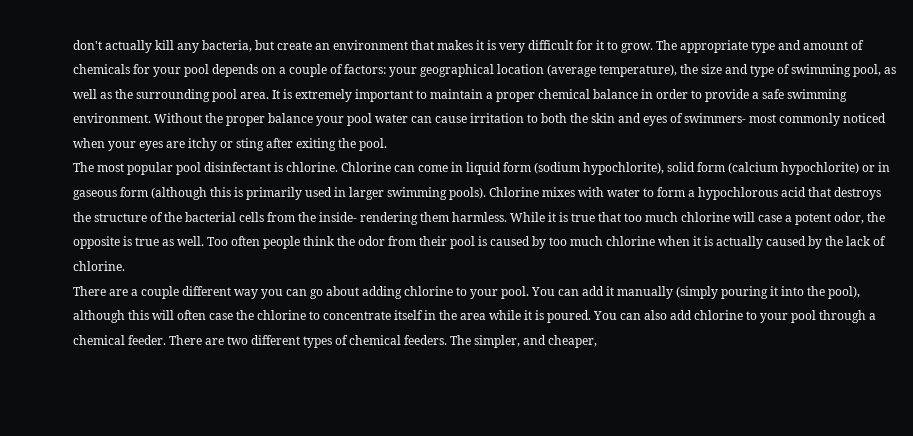don't actually kill any bacteria, but create an environment that makes it is very difficult for it to grow. The appropriate type and amount of chemicals for your pool depends on a couple of factors: your geographical location (average temperature), the size and type of swimming pool, as well as the surrounding pool area. It is extremely important to maintain a proper chemical balance in order to provide a safe swimming environment. Without the proper balance your pool water can cause irritation to both the skin and eyes of swimmers- most commonly noticed when your eyes are itchy or sting after exiting the pool.
The most popular pool disinfectant is chlorine. Chlorine can come in liquid form (sodium hypochlorite), solid form (calcium hypochlorite) or in gaseous form (although this is primarily used in larger swimming pools). Chlorine mixes with water to form a hypochlorous acid that destroys the structure of the bacterial cells from the inside- rendering them harmless. While it is true that too much chlorine will case a potent odor, the opposite is true as well. Too often people think the odor from their pool is caused by too much chlorine when it is actually caused by the lack of chlorine.
There are a couple different way you can go about adding chlorine to your pool. You can add it manually (simply pouring it into the pool), although this will often case the chlorine to concentrate itself in the area while it is poured. You can also add chlorine to your pool through a chemical feeder. There are two different types of chemical feeders. The simpler, and cheaper,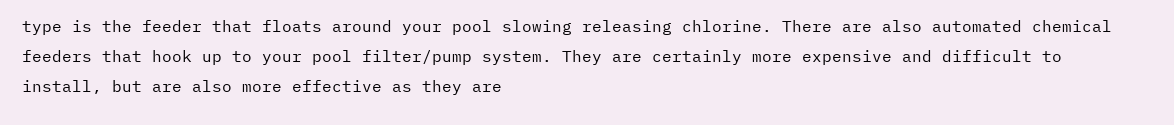type is the feeder that floats around your pool slowing releasing chlorine. There are also automated chemical feeders that hook up to your pool filter/pump system. They are certainly more expensive and difficult to install, but are also more effective as they are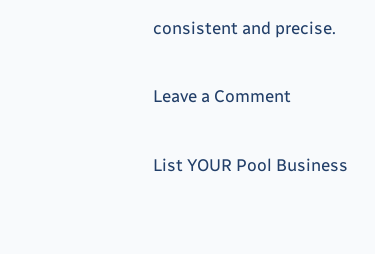consistent and precise.

Leave a Comment

List YOUR Pool Business